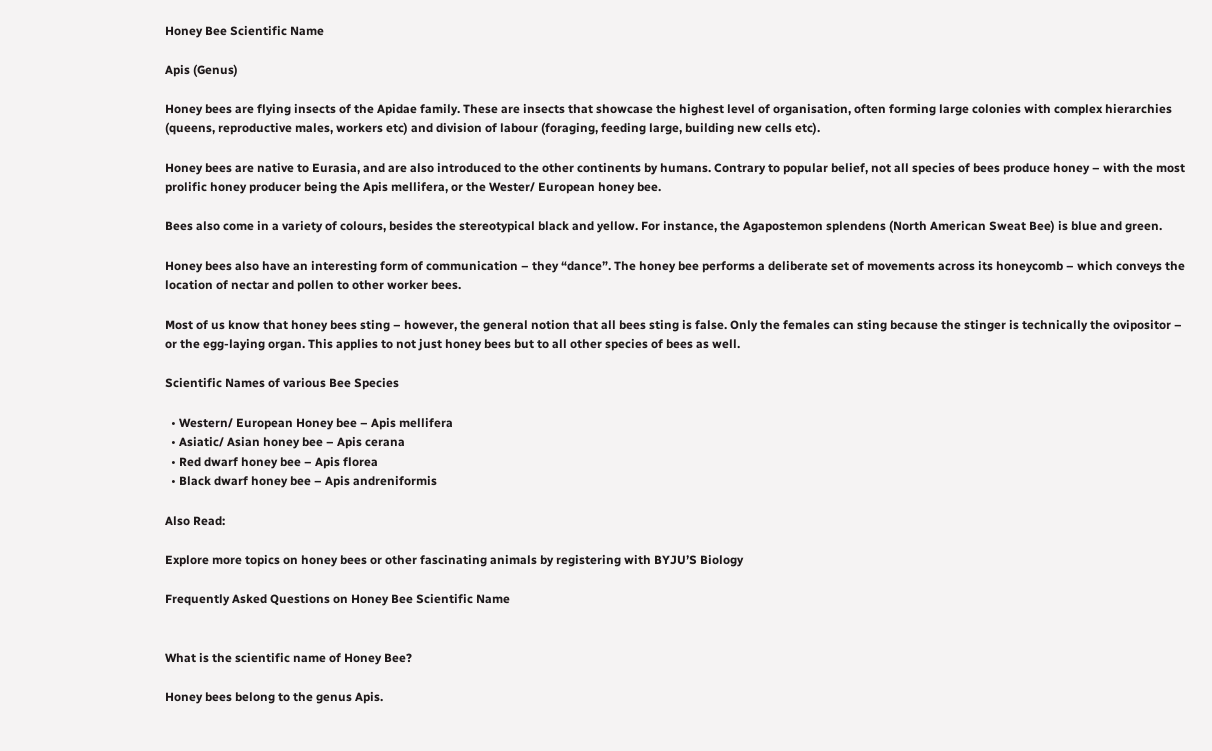Honey Bee Scientific Name

Apis (Genus)

Honey bees are flying insects of the Apidae family. These are insects that showcase the highest level of organisation, often forming large colonies with complex hierarchies (queens, reproductive males, workers etc) and division of labour (foraging, feeding large, building new cells etc).

Honey bees are native to Eurasia, and are also introduced to the other continents by humans. Contrary to popular belief, not all species of bees produce honey – with the most prolific honey producer being the Apis mellifera, or the Wester/ European honey bee.

Bees also come in a variety of colours, besides the stereotypical black and yellow. For instance, the Agapostemon splendens (North American Sweat Bee) is blue and green.

Honey bees also have an interesting form of communication – they “dance”. The honey bee performs a deliberate set of movements across its honeycomb – which conveys the location of nectar and pollen to other worker bees.

Most of us know that honey bees sting – however, the general notion that all bees sting is false. Only the females can sting because the stinger is technically the ovipositor – or the egg-laying organ. This applies to not just honey bees but to all other species of bees as well.

Scientific Names of various Bee Species

  • Western/ European Honey bee – Apis mellifera
  • Asiatic/ Asian honey bee – Apis cerana
  • Red dwarf honey bee – Apis florea
  • Black dwarf honey bee – Apis andreniformis

Also Read:

Explore more topics on honey bees or other fascinating animals by registering with BYJU’S Biology

Frequently Asked Questions on Honey Bee Scientific Name


What is the scientific name of Honey Bee?

Honey bees belong to the genus Apis.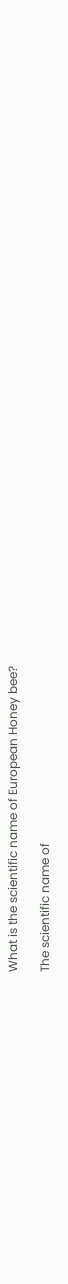What is the scientific name of European Honey bee?

The scientific name of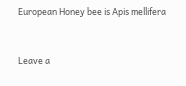European Honey bee is Apis mellifera


Leave a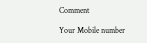Comment

Your Mobile number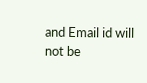and Email id will not be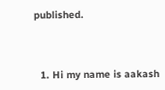published.



  1. Hi my name is aakash